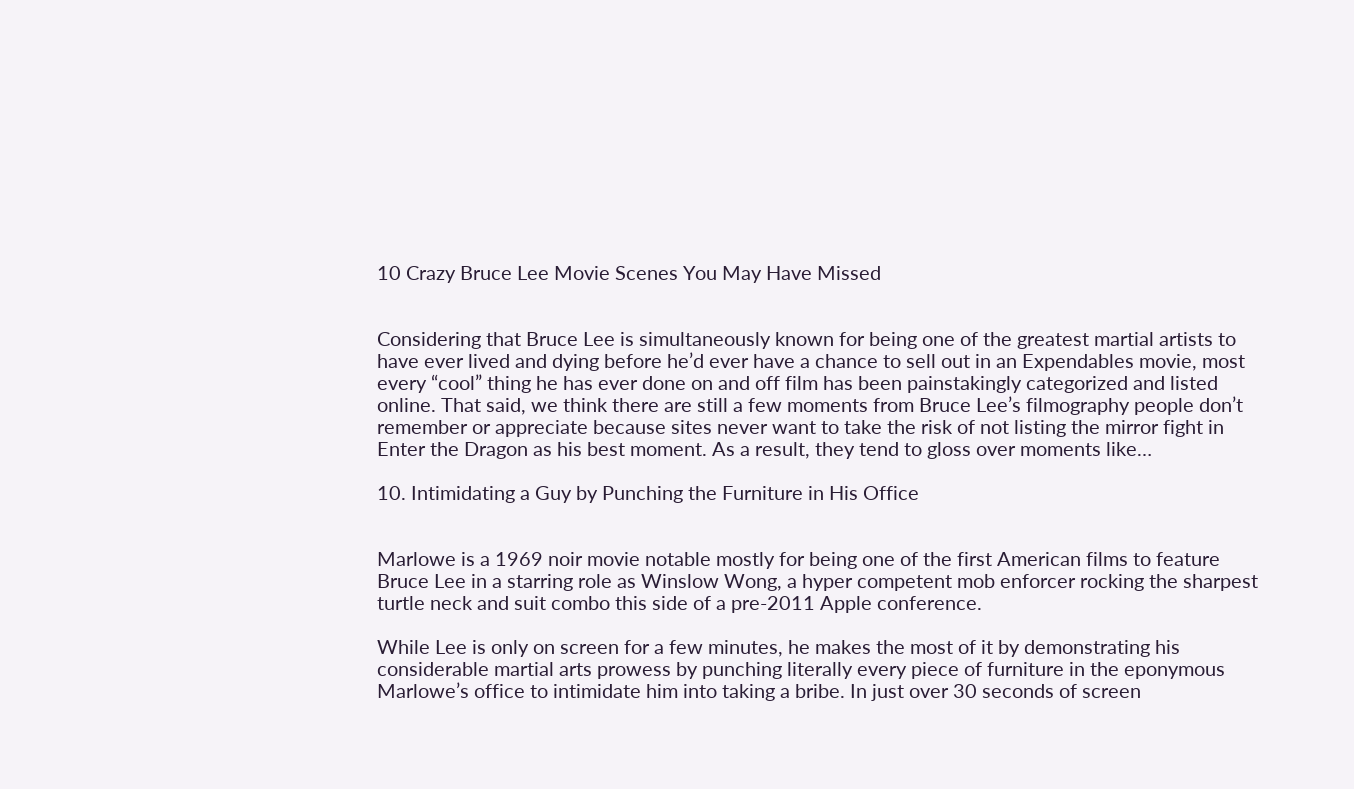10 Crazy Bruce Lee Movie Scenes You May Have Missed


Considering that Bruce Lee is simultaneously known for being one of the greatest martial artists to have ever lived and dying before he’d ever have a chance to sell out in an Expendables movie, most every “cool” thing he has ever done on and off film has been painstakingly categorized and listed online. That said, we think there are still a few moments from Bruce Lee’s filmography people don’t remember or appreciate because sites never want to take the risk of not listing the mirror fight in Enter the Dragon as his best moment. As a result, they tend to gloss over moments like…

10. Intimidating a Guy by Punching the Furniture in His Office


Marlowe is a 1969 noir movie notable mostly for being one of the first American films to feature Bruce Lee in a starring role as Winslow Wong, a hyper competent mob enforcer rocking the sharpest turtle neck and suit combo this side of a pre-2011 Apple conference.

While Lee is only on screen for a few minutes, he makes the most of it by demonstrating his considerable martial arts prowess by punching literally every piece of furniture in the eponymous Marlowe’s office to intimidate him into taking a bribe. In just over 30 seconds of screen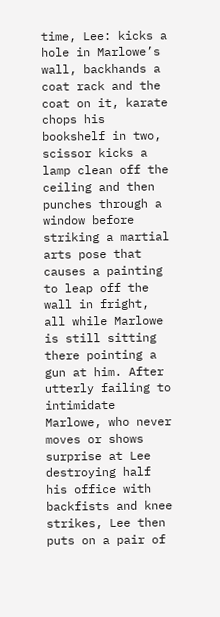time, Lee: kicks a hole in Marlowe’s wall, backhands a coat rack and the coat on it, karate chops his bookshelf in two, scissor kicks a lamp clean off the ceiling and then punches through a window before striking a martial arts pose that causes a painting to leap off the wall in fright, all while Marlowe is still sitting there pointing a gun at him. After utterly failing to intimidate Marlowe, who never moves or shows surprise at Lee destroying half his office with backfists and knee strikes, Lee then puts on a pair of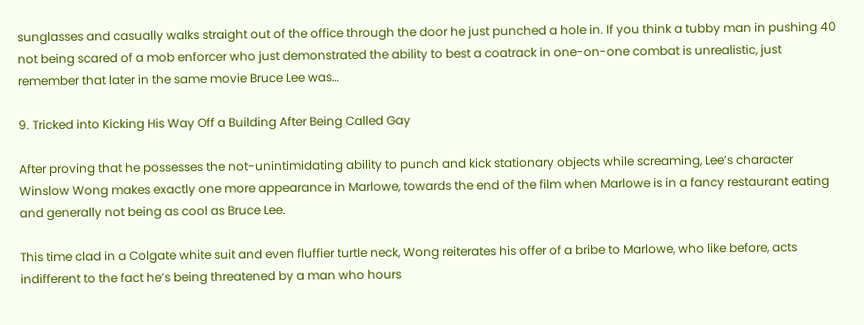sunglasses and casually walks straight out of the office through the door he just punched a hole in. If you think a tubby man in pushing 40 not being scared of a mob enforcer who just demonstrated the ability to best a coatrack in one-on-one combat is unrealistic, just remember that later in the same movie Bruce Lee was…

9. Tricked into Kicking His Way Off a Building After Being Called Gay

After proving that he possesses the not-unintimidating ability to punch and kick stationary objects while screaming, Lee’s character Winslow Wong makes exactly one more appearance in Marlowe, towards the end of the film when Marlowe is in a fancy restaurant eating and generally not being as cool as Bruce Lee.

This time clad in a Colgate white suit and even fluffier turtle neck, Wong reiterates his offer of a bribe to Marlowe, who like before, acts indifferent to the fact he’s being threatened by a man who hours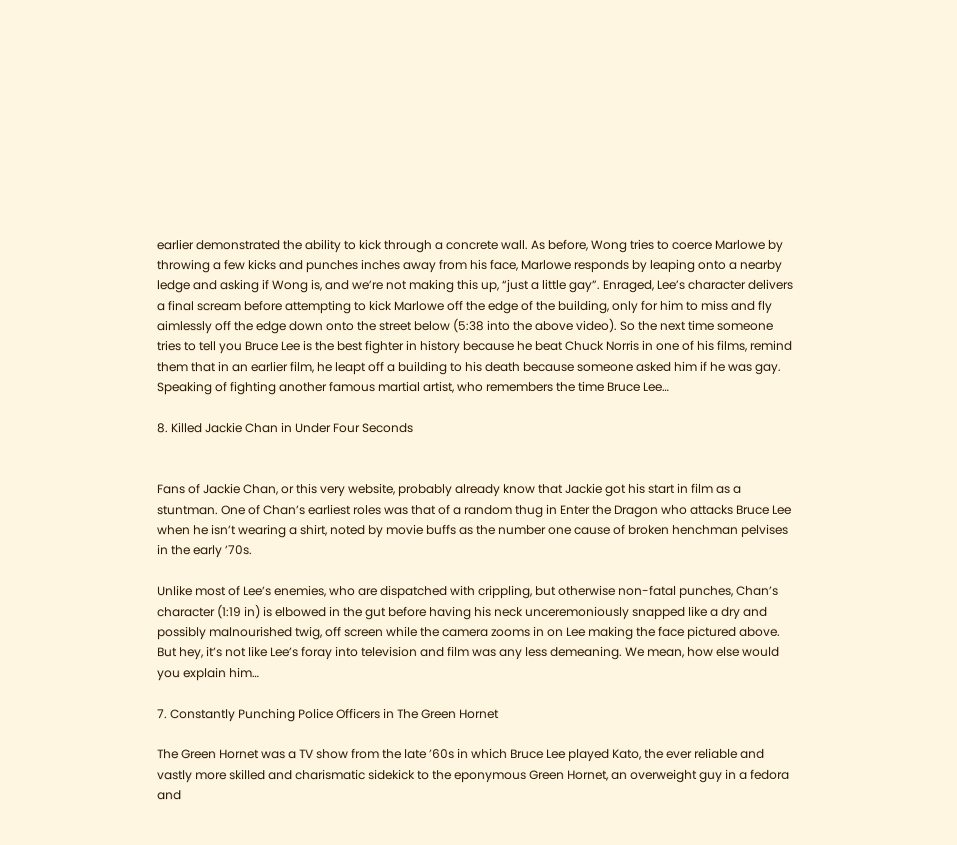earlier demonstrated the ability to kick through a concrete wall. As before, Wong tries to coerce Marlowe by throwing a few kicks and punches inches away from his face, Marlowe responds by leaping onto a nearby ledge and asking if Wong is, and we’re not making this up, “just a little gay”. Enraged, Lee’s character delivers a final scream before attempting to kick Marlowe off the edge of the building, only for him to miss and fly aimlessly off the edge down onto the street below (5:38 into the above video). So the next time someone tries to tell you Bruce Lee is the best fighter in history because he beat Chuck Norris in one of his films, remind them that in an earlier film, he leapt off a building to his death because someone asked him if he was gay. Speaking of fighting another famous martial artist, who remembers the time Bruce Lee…

8. Killed Jackie Chan in Under Four Seconds


Fans of Jackie Chan, or this very website, probably already know that Jackie got his start in film as a stuntman. One of Chan’s earliest roles was that of a random thug in Enter the Dragon who attacks Bruce Lee when he isn’t wearing a shirt, noted by movie buffs as the number one cause of broken henchman pelvises in the early ’70s.

Unlike most of Lee’s enemies, who are dispatched with crippling, but otherwise non-fatal punches, Chan’s character (1:19 in) is elbowed in the gut before having his neck unceremoniously snapped like a dry and possibly malnourished twig, off screen while the camera zooms in on Lee making the face pictured above. But hey, it’s not like Lee’s foray into television and film was any less demeaning. We mean, how else would you explain him…

7. Constantly Punching Police Officers in The Green Hornet

The Green Hornet was a TV show from the late ’60s in which Bruce Lee played Kato, the ever reliable and vastly more skilled and charismatic sidekick to the eponymous Green Hornet, an overweight guy in a fedora and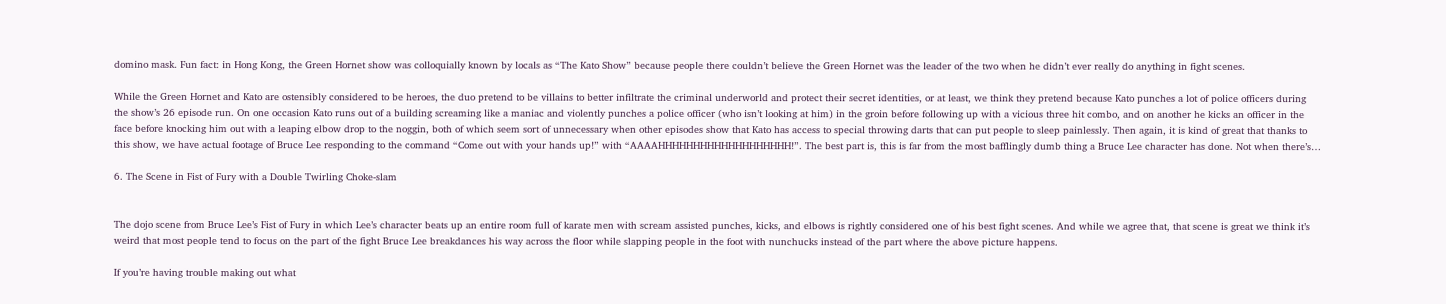domino mask. Fun fact: in Hong Kong, the Green Hornet show was colloquially known by locals as “The Kato Show” because people there couldn’t believe the Green Hornet was the leader of the two when he didn’t ever really do anything in fight scenes.

While the Green Hornet and Kato are ostensibly considered to be heroes, the duo pretend to be villains to better infiltrate the criminal underworld and protect their secret identities, or at least, we think they pretend because Kato punches a lot of police officers during the show’s 26 episode run. On one occasion Kato runs out of a building screaming like a maniac and violently punches a police officer (who isn’t looking at him) in the groin before following up with a vicious three hit combo, and on another he kicks an officer in the face before knocking him out with a leaping elbow drop to the noggin, both of which seem sort of unnecessary when other episodes show that Kato has access to special throwing darts that can put people to sleep painlessly. Then again, it is kind of great that thanks to this show, we have actual footage of Bruce Lee responding to the command “Come out with your hands up!” with “AAAAHHHHHHHHHHHHHHHHHHH!”. The best part is, this is far from the most bafflingly dumb thing a Bruce Lee character has done. Not when there’s…

6. The Scene in Fist of Fury with a Double Twirling Choke-slam


The dojo scene from Bruce Lee’s Fist of Fury in which Lee’s character beats up an entire room full of karate men with scream assisted punches, kicks, and elbows is rightly considered one of his best fight scenes. And while we agree that, that scene is great we think it’s weird that most people tend to focus on the part of the fight Bruce Lee breakdances his way across the floor while slapping people in the foot with nunchucks instead of the part where the above picture happens.

If you’re having trouble making out what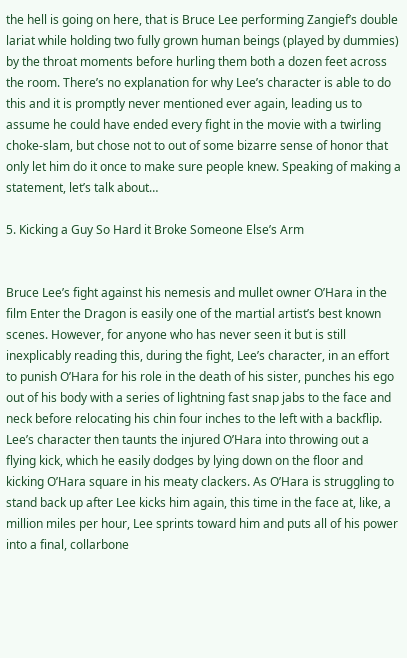the hell is going on here, that is Bruce Lee performing Zangief’s double lariat while holding two fully grown human beings (played by dummies) by the throat moments before hurling them both a dozen feet across the room. There’s no explanation for why Lee’s character is able to do this and it is promptly never mentioned ever again, leading us to assume he could have ended every fight in the movie with a twirling choke-slam, but chose not to out of some bizarre sense of honor that only let him do it once to make sure people knew. Speaking of making a statement, let’s talk about…

5. Kicking a Guy So Hard it Broke Someone Else’s Arm


Bruce Lee’s fight against his nemesis and mullet owner O’Hara in the film Enter the Dragon is easily one of the martial artist’s best known scenes. However, for anyone who has never seen it but is still inexplicably reading this, during the fight, Lee’s character, in an effort to punish O’Hara for his role in the death of his sister, punches his ego out of his body with a series of lightning fast snap jabs to the face and neck before relocating his chin four inches to the left with a backflip. Lee’s character then taunts the injured O’Hara into throwing out a flying kick, which he easily dodges by lying down on the floor and kicking O’Hara square in his meaty clackers. As O’Hara is struggling to stand back up after Lee kicks him again, this time in the face at, like, a million miles per hour, Lee sprints toward him and puts all of his power into a final, collarbone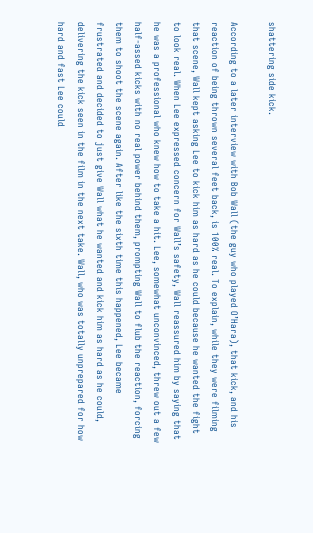shattering side kick.

According to a later interview with Bob Wall (the guy who played O’Hara), that kick, and his reaction of being thrown several feet back, is 100% real. To explain, while they were filming that scene, Wall kept asking Lee to kick him as hard as he could because he wanted the fight to look real. When Lee expressed concern for Wall’s safety, Wall reassured him by saying that he was a professional who knew how to take a hit. Lee, somewhat unconvinced, threw out a few half-assed kicks with no real power behind them, prompting Wall to flub the reaction, forcing them to shoot the scene again. After like the sixth time this happened, Lee became frustrated and decided to just give Wall what he wanted and kick him as hard as he could, delivering the kick seen in the film in the next take. Wall, who was totally unprepared for how hard and fast Lee could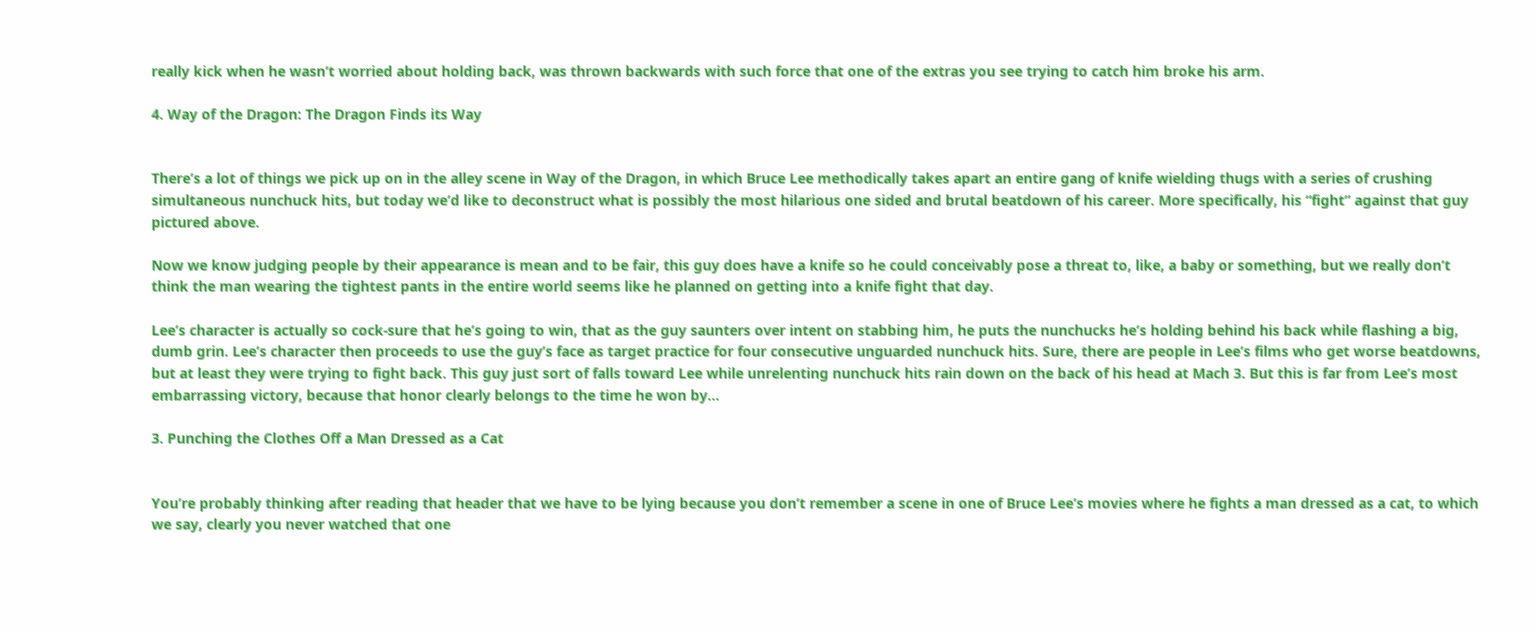really kick when he wasn’t worried about holding back, was thrown backwards with such force that one of the extras you see trying to catch him broke his arm.

4. Way of the Dragon: The Dragon Finds its Way


There’s a lot of things we pick up on in the alley scene in Way of the Dragon, in which Bruce Lee methodically takes apart an entire gang of knife wielding thugs with a series of crushing simultaneous nunchuck hits, but today we’d like to deconstruct what is possibly the most hilarious one sided and brutal beatdown of his career. More specifically, his “fight” against that guy pictured above.

Now we know judging people by their appearance is mean and to be fair, this guy does have a knife so he could conceivably pose a threat to, like, a baby or something, but we really don’t think the man wearing the tightest pants in the entire world seems like he planned on getting into a knife fight that day.

Lee’s character is actually so cock-sure that he’s going to win, that as the guy saunters over intent on stabbing him, he puts the nunchucks he’s holding behind his back while flashing a big, dumb grin. Lee’s character then proceeds to use the guy’s face as target practice for four consecutive unguarded nunchuck hits. Sure, there are people in Lee’s films who get worse beatdowns, but at least they were trying to fight back. This guy just sort of falls toward Lee while unrelenting nunchuck hits rain down on the back of his head at Mach 3. But this is far from Lee’s most embarrassing victory, because that honor clearly belongs to the time he won by…

3. Punching the Clothes Off a Man Dressed as a Cat


You’re probably thinking after reading that header that we have to be lying because you don’t remember a scene in one of Bruce Lee’s movies where he fights a man dressed as a cat, to which we say, clearly you never watched that one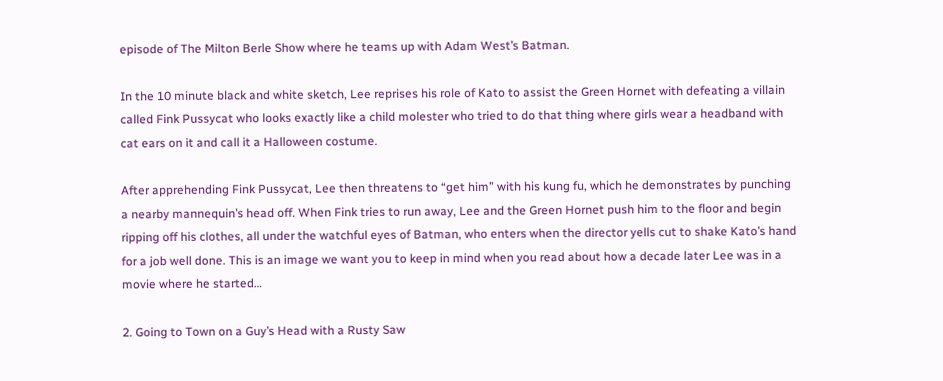episode of The Milton Berle Show where he teams up with Adam West’s Batman.

In the 10 minute black and white sketch, Lee reprises his role of Kato to assist the Green Hornet with defeating a villain called Fink Pussycat who looks exactly like a child molester who tried to do that thing where girls wear a headband with cat ears on it and call it a Halloween costume.

After apprehending Fink Pussycat, Lee then threatens to “get him” with his kung fu, which he demonstrates by punching a nearby mannequin’s head off. When Fink tries to run away, Lee and the Green Hornet push him to the floor and begin ripping off his clothes, all under the watchful eyes of Batman, who enters when the director yells cut to shake Kato’s hand for a job well done. This is an image we want you to keep in mind when you read about how a decade later Lee was in a movie where he started…

2. Going to Town on a Guy’s Head with a Rusty Saw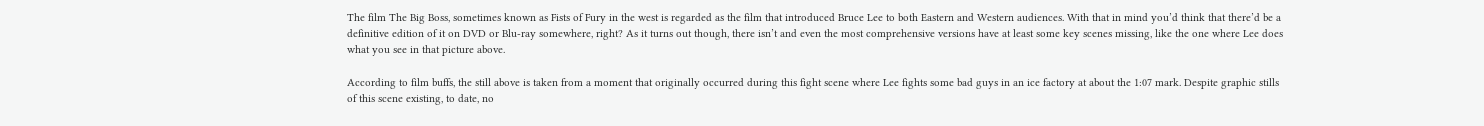The film The Big Boss, sometimes known as Fists of Fury in the west is regarded as the film that introduced Bruce Lee to both Eastern and Western audiences. With that in mind you’d think that there’d be a definitive edition of it on DVD or Blu-ray somewhere, right? As it turns out though, there isn’t and even the most comprehensive versions have at least some key scenes missing, like the one where Lee does what you see in that picture above.

According to film buffs, the still above is taken from a moment that originally occurred during this fight scene where Lee fights some bad guys in an ice factory at about the 1:07 mark. Despite graphic stills of this scene existing, to date, no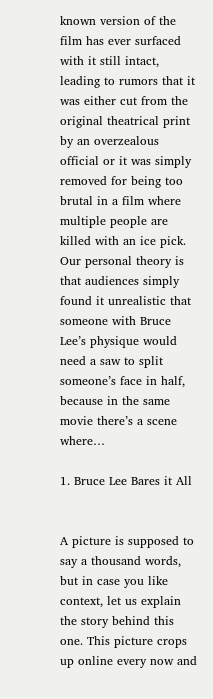known version of the film has ever surfaced with it still intact, leading to rumors that it was either cut from the original theatrical print by an overzealous official or it was simply removed for being too brutal in a film where multiple people are killed with an ice pick. Our personal theory is that audiences simply found it unrealistic that someone with Bruce Lee’s physique would need a saw to split someone’s face in half, because in the same movie there’s a scene where…

1. Bruce Lee Bares it All


A picture is supposed to say a thousand words, but in case you like context, let us explain the story behind this one. This picture crops up online every now and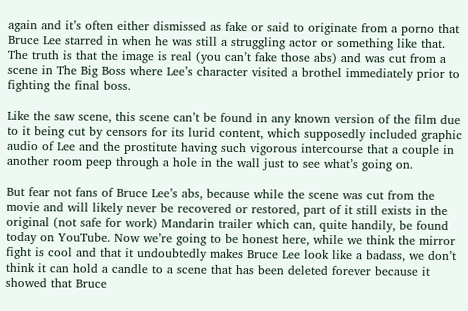again and it’s often either dismissed as fake or said to originate from a porno that Bruce Lee starred in when he was still a struggling actor or something like that. The truth is that the image is real (you can’t fake those abs) and was cut from a scene in The Big Boss where Lee’s character visited a brothel immediately prior to fighting the final boss.

Like the saw scene, this scene can’t be found in any known version of the film due to it being cut by censors for its lurid content, which supposedly included graphic audio of Lee and the prostitute having such vigorous intercourse that a couple in another room peep through a hole in the wall just to see what’s going on.

But fear not fans of Bruce Lee’s abs, because while the scene was cut from the movie and will likely never be recovered or restored, part of it still exists in the original (not safe for work) Mandarin trailer which can, quite handily, be found today on YouTube. Now we’re going to be honest here, while we think the mirror fight is cool and that it undoubtedly makes Bruce Lee look like a badass, we don’t think it can hold a candle to a scene that has been deleted forever because it showed that Bruce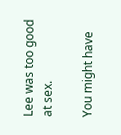Lee was too good at sex.

You might have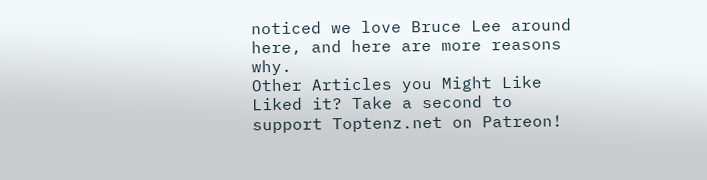noticed we love Bruce Lee around here, and here are more reasons why.
Other Articles you Might Like
Liked it? Take a second to support Toptenz.net on Patreon!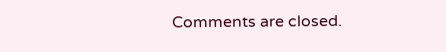Comments are closed.